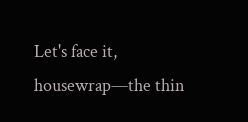Let's face it, housewrap—the thin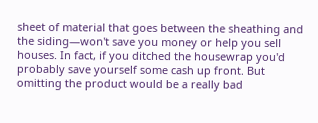sheet of material that goes between the sheathing and the siding—won't save you money or help you sell houses. In fact, if you ditched the housewrap you'd probably save yourself some cash up front. But omitting the product would be a really bad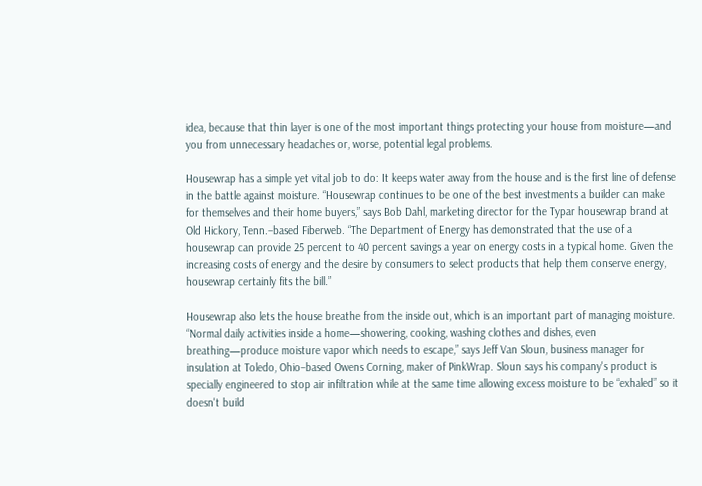idea, because that thin layer is one of the most important things protecting your house from moisture—and you from unnecessary headaches or, worse, potential legal problems.

Housewrap has a simple yet vital job to do: It keeps water away from the house and is the first line of defense in the battle against moisture. “Housewrap continues to be one of the best investments a builder can make for themselves and their home buyers,” says Bob Dahl, marketing director for the Typar housewrap brand at Old Hickory, Tenn.–based Fiberweb. “The Department of Energy has demonstrated that the use of a housewrap can provide 25 percent to 40 percent savings a year on energy costs in a typical home. Given the increasing costs of energy and the desire by consumers to select products that help them conserve energy, housewrap certainly fits the bill.”

Housewrap also lets the house breathe from the inside out, which is an important part of managing moisture. “Normal daily activities inside a home—showering, cooking, washing clothes and dishes, even breathing—produce moisture vapor which needs to escape,” says Jeff Van Sloun, business manager for insulation at Toledo, Ohio–based Owens Corning, maker of PinkWrap. Sloun says his company's product is specially engineered to stop air infiltration while at the same time allowing excess moisture to be “exhaled” so it doesn't build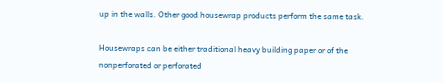up in the walls. Other good housewrap products perform the same task.

Housewraps can be either traditional heavy building paper or of the nonperforated or perforated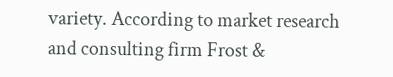variety. According to market research and consulting firm Frost &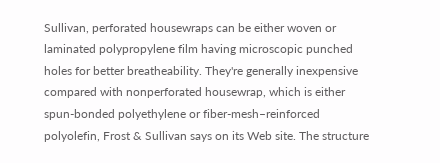Sullivan, perforated housewraps can be either woven or laminated polypropylene film having microscopic punched holes for better breatheability. They're generally inexpensive compared with nonperforated housewrap, which is either spun-bonded polyethylene or fiber-mesh–reinforced polyolefin, Frost & Sullivan says on its Web site. The structure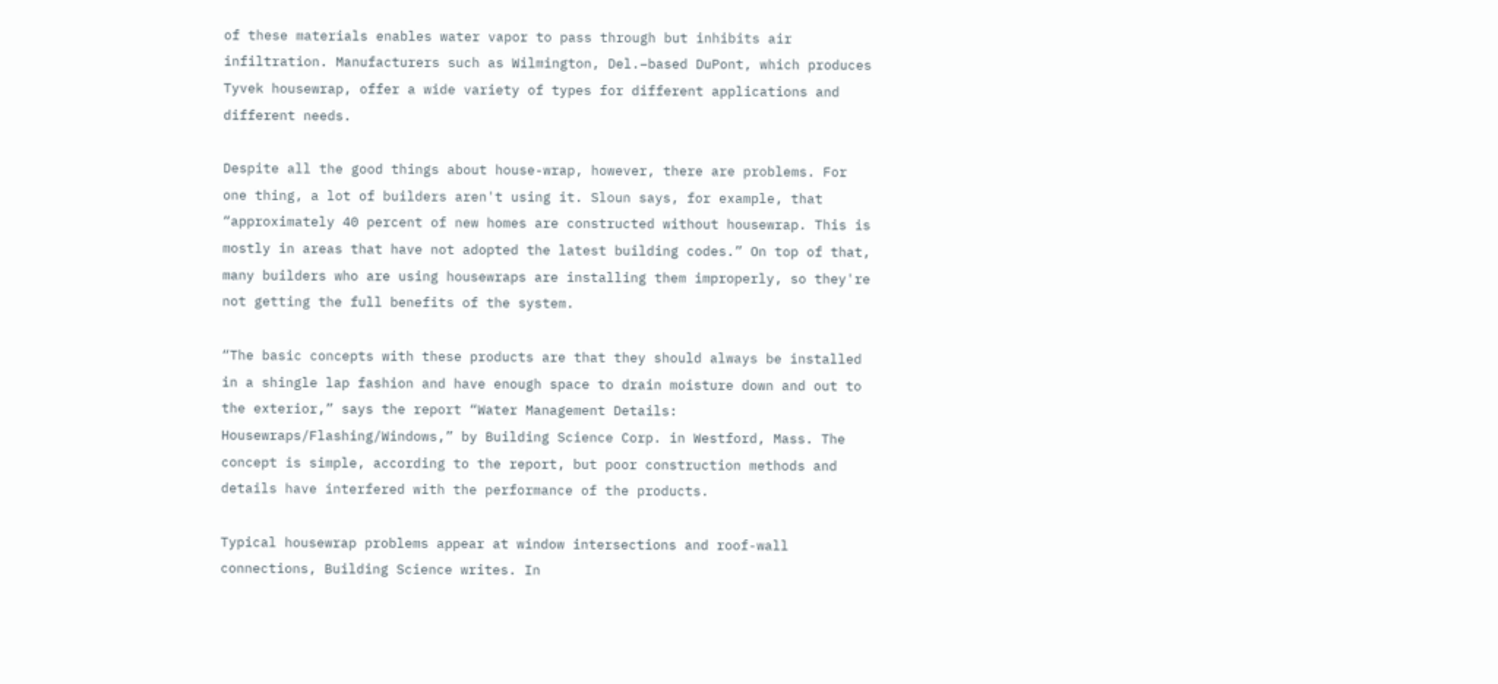of these materials enables water vapor to pass through but inhibits air infiltration. Manufacturers such as Wilmington, Del.–based DuPont, which produces Tyvek housewrap, offer a wide variety of types for different applications and different needs.

Despite all the good things about house-wrap, however, there are problems. For one thing, a lot of builders aren't using it. Sloun says, for example, that “approximately 40 percent of new homes are constructed without housewrap. This is mostly in areas that have not adopted the latest building codes.” On top of that, many builders who are using housewraps are installing them improperly, so they're not getting the full benefits of the system.

“The basic concepts with these products are that they should always be installed in a shingle lap fashion and have enough space to drain moisture down and out to the exterior,” says the report “Water Management Details: Housewraps/Flashing/Windows,” by Building Science Corp. in Westford, Mass. The concept is simple, according to the report, but poor construction methods and details have interfered with the performance of the products.

Typical housewrap problems appear at window intersections and roof-wall connections, Building Science writes. In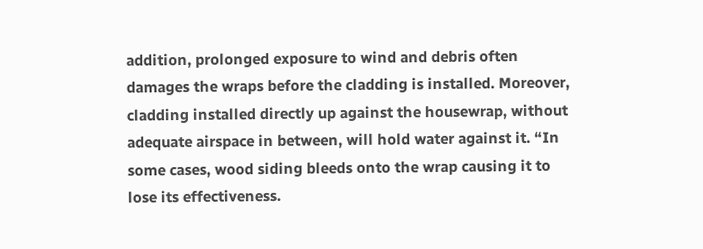addition, prolonged exposure to wind and debris often damages the wraps before the cladding is installed. Moreover, cladding installed directly up against the housewrap, without adequate airspace in between, will hold water against it. “In some cases, wood siding bleeds onto the wrap causing it to lose its effectiveness.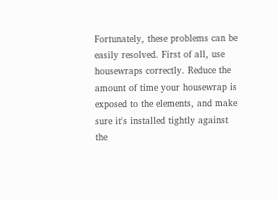Fortunately, these problems can be easily resolved. First of all, use housewraps correctly. Reduce the amount of time your housewrap is exposed to the elements, and make sure it's installed tightly against the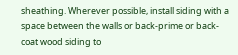sheathing. Wherever possible, install siding with a space between the walls or back-prime or back-coat wood siding to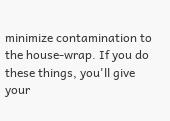minimize contamination to the house-wrap. If you do these things, you'll give your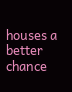houses a better chance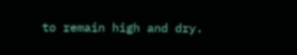to remain high and dry.